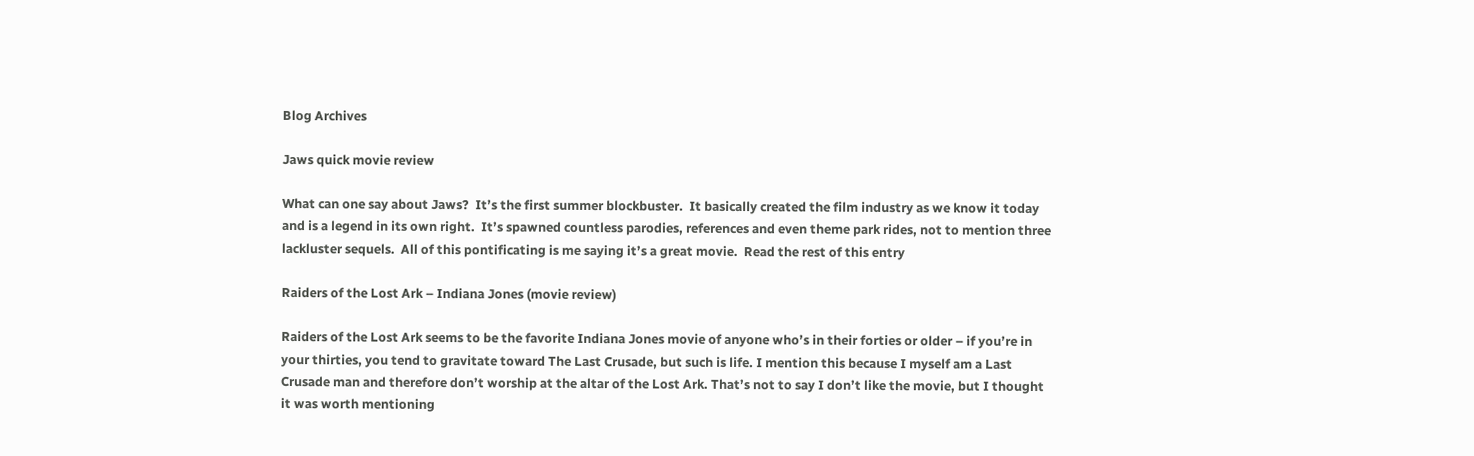Blog Archives

Jaws quick movie review

What can one say about Jaws?  It’s the first summer blockbuster.  It basically created the film industry as we know it today and is a legend in its own right.  It’s spawned countless parodies, references and even theme park rides, not to mention three lackluster sequels.  All of this pontificating is me saying it’s a great movie.  Read the rest of this entry

Raiders of the Lost Ark – Indiana Jones (movie review)

Raiders of the Lost Ark seems to be the favorite Indiana Jones movie of anyone who’s in their forties or older – if you’re in your thirties, you tend to gravitate toward The Last Crusade, but such is life. I mention this because I myself am a Last Crusade man and therefore don’t worship at the altar of the Lost Ark. That’s not to say I don’t like the movie, but I thought it was worth mentioning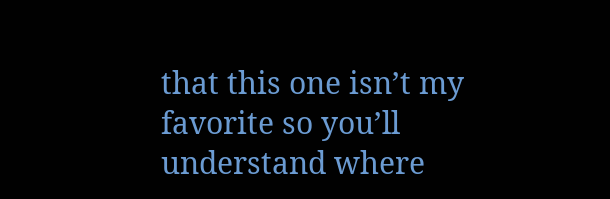that this one isn’t my favorite so you’ll understand where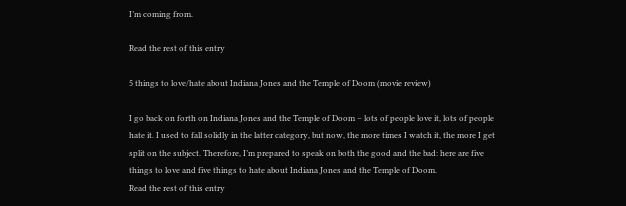I’m coming from.

Read the rest of this entry

5 things to love/hate about Indiana Jones and the Temple of Doom (movie review)

I go back on forth on Indiana Jones and the Temple of Doom – lots of people love it, lots of people hate it. I used to fall solidly in the latter category, but now, the more times I watch it, the more I get split on the subject. Therefore, I’m prepared to speak on both the good and the bad: here are five things to love and five things to hate about Indiana Jones and the Temple of Doom.
Read the rest of this entry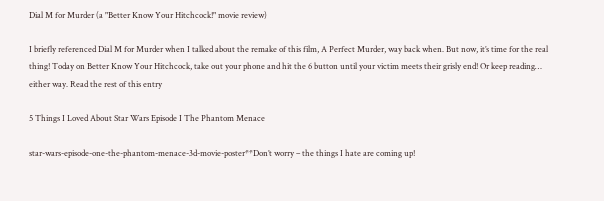Dial M for Murder (a "Better Know Your Hitchcock!" movie review)

I briefly referenced Dial M for Murder when I talked about the remake of this film, A Perfect Murder, way back when. But now, it’s time for the real thing! Today on Better Know Your Hitchcock, take out your phone and hit the 6 button until your victim meets their grisly end! Or keep reading… either way. Read the rest of this entry

5 Things I Loved About Star Wars Episode I The Phantom Menace

star-wars-episode-one-the-phantom-menace-3d-movie-poster**Don’t worry – the things I hate are coming up!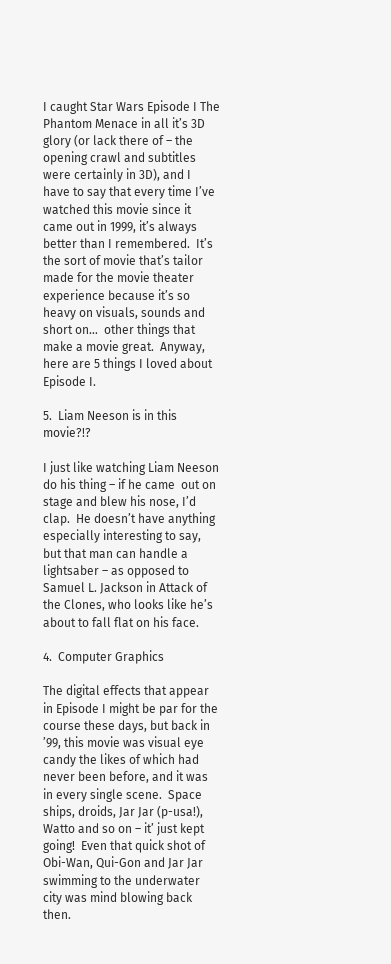I caught Star Wars Episode I The Phantom Menace in all it’s 3D glory (or lack there of – the opening crawl and subtitles were certainly in 3D), and I have to say that every time I’ve watched this movie since it came out in 1999, it’s always better than I remembered.  It’s the sort of movie that’s tailor made for the movie theater experience because it’s so heavy on visuals, sounds and short on…  other things that make a movie great.  Anyway, here are 5 things I loved about Episode I.

5.  Liam Neeson is in this movie?!?

I just like watching Liam Neeson  do his thing – if he came  out on stage and blew his nose, I’d clap.  He doesn’t have anything especially interesting to say, but that man can handle a lightsaber – as opposed to Samuel L. Jackson in Attack of the Clones, who looks like he’s about to fall flat on his face.

4.  Computer Graphics

The digital effects that appear in Episode I might be par for the course these days, but back in ’99, this movie was visual eye candy the likes of which had never been before, and it was in every single scene.  Space ships, droids, Jar Jar (p-usa!), Watto and so on – it’ just kept going!  Even that quick shot of Obi-Wan, Qui-Gon and Jar Jar swimming to the underwater city was mind blowing back then.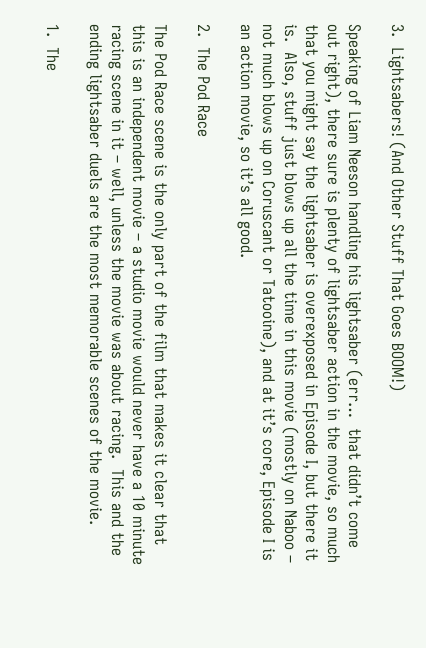3.  Lightsabers! (And Other Stuff That Goes BOOM!)

Speaking of Liam Neeson handling his lightsaber (err…  that didn’t come out right), there sure is plenty of lightsaber action in the movie, so much that you might say the lightsaber is overexposed in Episode I, but there it is.  Also, stuff just blows up all the time in this movie (mostly on Naboo – not much blows up on Coruscant or Tatooine), and at it’s core, Episode I is an action movie, so it’s all good.

2.  The Pod Race

The Pod Race scene is the only part of the film that makes it clear that this is an independent movie – a studio movie would never have a 10 minute racing scene in it – well, unless the movie was about racing.  This and the ending lightsaber duels are the most memorable scenes of the movie.

1.  The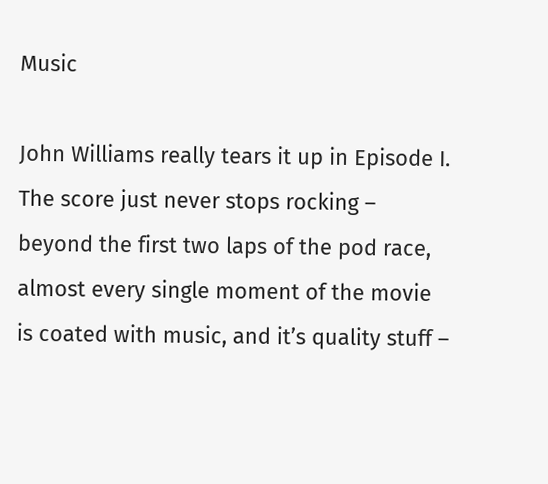Music

John Williams really tears it up in Episode I.  The score just never stops rocking – beyond the first two laps of the pod race, almost every single moment of the movie is coated with music, and it’s quality stuff –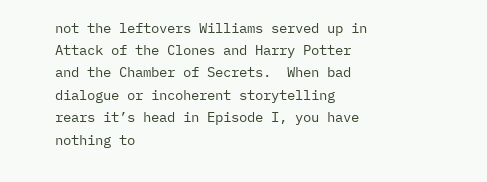not the leftovers Williams served up in Attack of the Clones and Harry Potter and the Chamber of Secrets.  When bad dialogue or incoherent storytelling rears it’s head in Episode I, you have nothing to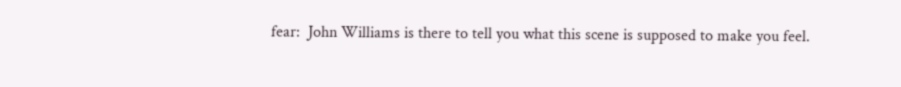fear:  John Williams is there to tell you what this scene is supposed to make you feel.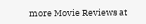more Movie Reviews at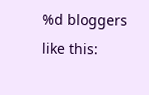%d bloggers like this: